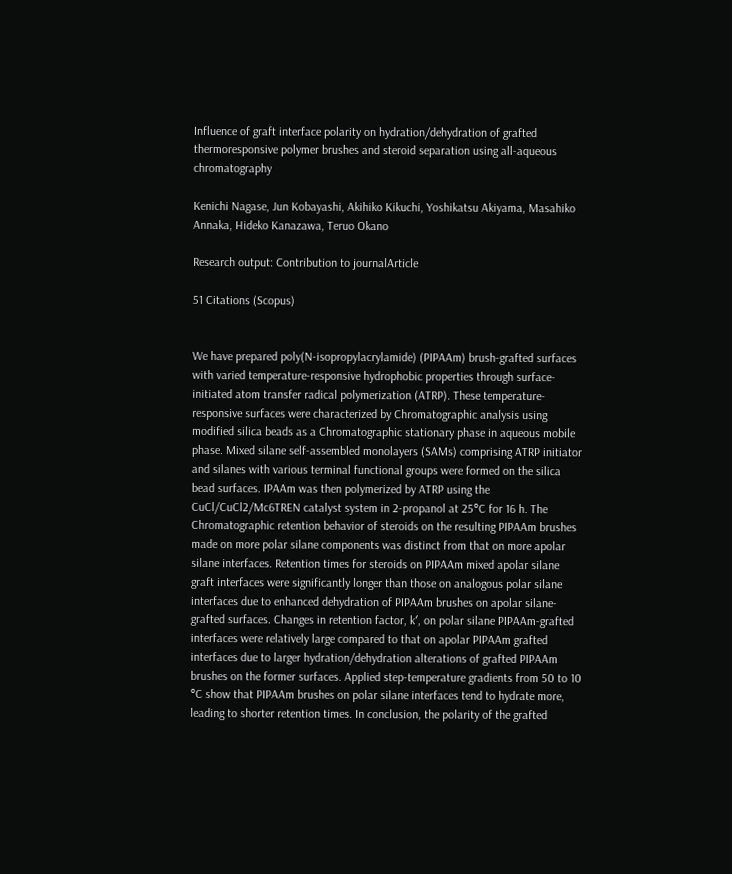Influence of graft interface polarity on hydration/dehydration of grafted thermoresponsive polymer brushes and steroid separation using all-aqueous chromatography

Kenichi Nagase, Jun Kobayashi, Akihiko Kikuchi, Yoshikatsu Akiyama, Masahiko Annaka, Hideko Kanazawa, Teruo Okano

Research output: Contribution to journalArticle

51 Citations (Scopus)


We have prepared poly(N-isopropylacrylamide) (PIPAAm) brush-grafted surfaces with varied temperature-responsive hydrophobic properties through surface-initiated atom transfer radical polymerization (ATRP). These temperature-responsive surfaces were characterized by Chromatographic analysis using modified silica beads as a Chromatographic stationary phase in aqueous mobile phase. Mixed silane self-assembled monolayers (SAMs) comprising ATRP initiator and silanes with various terminal functional groups were formed on the silica bead surfaces. IPAAm was then polymerized by ATRP using the CuCl/CuCl2/Mc6TREN catalyst system in 2-propanol at 25°C for 16 h. The Chromatographic retention behavior of steroids on the resulting PIPAAm brushes made on more polar silane components was distinct from that on more apolar silane interfaces. Retention times for steroids on PIPAAm mixed apolar silane graft interfaces were significantly longer than those on analogous polar silane interfaces due to enhanced dehydration of PIPAAm brushes on apolar silane-grafted surfaces. Changes in retention factor, k′, on polar silane PIPAAm-grafted interfaces were relatively large compared to that on apolar PIPAAm grafted interfaces due to larger hydration/dehydration alterations of grafted PIPAAm brushes on the former surfaces. Applied step-temperature gradients from 50 to 10 °C show that PIPAAm brushes on polar silane interfaces tend to hydrate more, leading to shorter retention times. In conclusion, the polarity of the grafted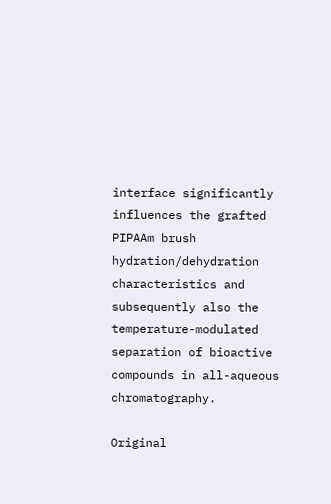interface significantly influences the grafted PIPAAm brush hydration/dehydration characteristics and subsequently also the temperature-modulated separation of bioactive compounds in all-aqueous chromatography.

Original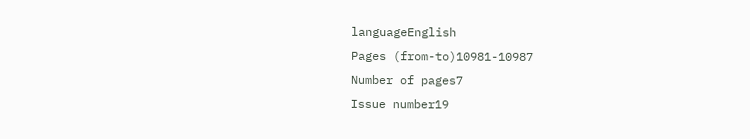languageEnglish
Pages (from-to)10981-10987
Number of pages7
Issue number19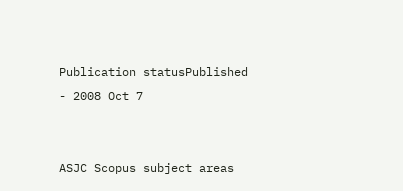Publication statusPublished - 2008 Oct 7


ASJC Scopus subject areas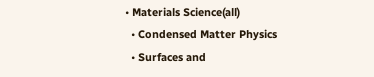• Materials Science(all)
  • Condensed Matter Physics
  • Surfaces and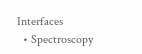Interfaces
  • Spectroscopy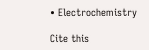• Electrochemistry

Cite this